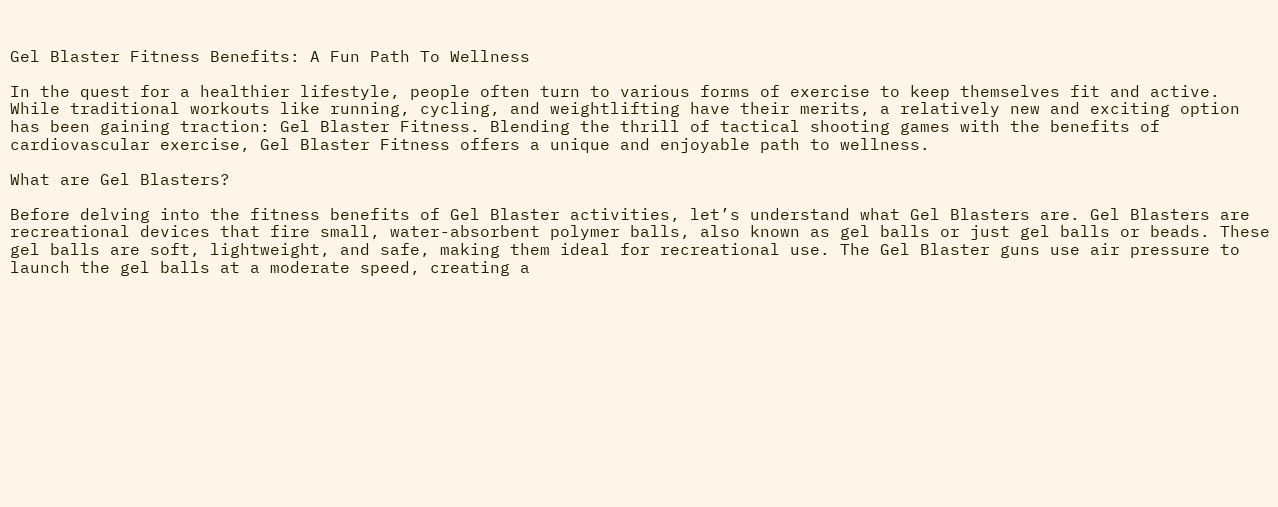Gel Blaster Fitness Benefits: A Fun Path To Wellness

In the quest for a healthier lifestyle, people often turn to various forms of exercise to keep themselves fit and active. While traditional workouts like running, cycling, and weightlifting have their merits, a relatively new and exciting option has been gaining traction: Gel Blaster Fitness. Blending the thrill of tactical shooting games with the benefits of cardiovascular exercise, Gel Blaster Fitness offers a unique and enjoyable path to wellness.

What are Gel Blasters?

Before delving into the fitness benefits of Gel Blaster activities, let’s understand what Gel Blasters are. Gel Blasters are recreational devices that fire small, water-absorbent polymer balls, also known as gel balls or just gel balls or beads. These gel balls are soft, lightweight, and safe, making them ideal for recreational use. The Gel Blaster guns use air pressure to launch the gel balls at a moderate speed, creating a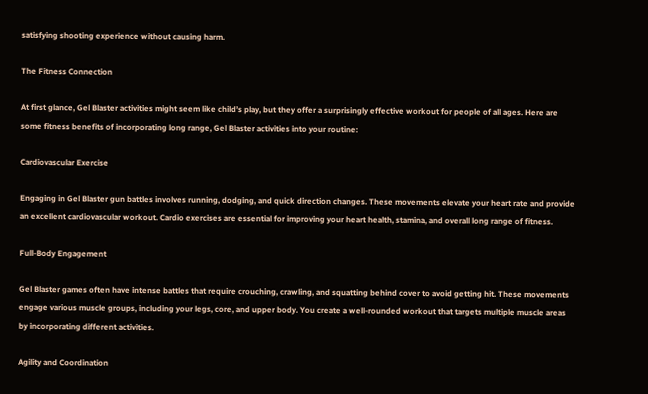satisfying shooting experience without causing harm.

The Fitness Connection

At first glance, Gel Blaster activities might seem like child’s play, but they offer a surprisingly effective workout for people of all ages. Here are some fitness benefits of incorporating long range, Gel Blaster activities into your routine:

Cardiovascular Exercise

Engaging in Gel Blaster gun battles involves running, dodging, and quick direction changes. These movements elevate your heart rate and provide an excellent cardiovascular workout. Cardio exercises are essential for improving your heart health, stamina, and overall long range of fitness.

Full-Body Engagement

Gel Blaster games often have intense battles that require crouching, crawling, and squatting behind cover to avoid getting hit. These movements engage various muscle groups, including your legs, core, and upper body. You create a well-rounded workout that targets multiple muscle areas by incorporating different activities.

Agility and Coordination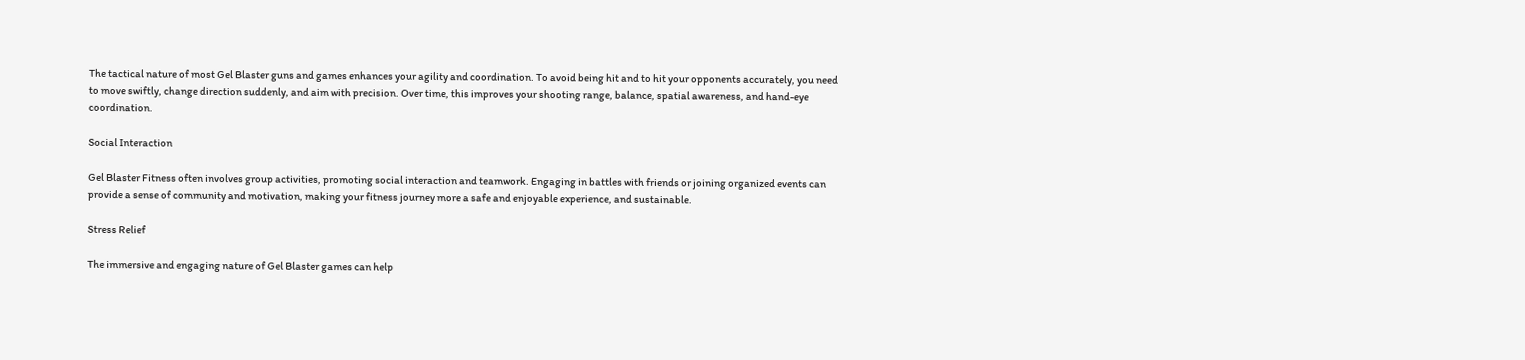The tactical nature of most Gel Blaster guns and games enhances your agility and coordination. To avoid being hit and to hit your opponents accurately, you need to move swiftly, change direction suddenly, and aim with precision. Over time, this improves your shooting range, balance, spatial awareness, and hand-eye coordination.

Social Interaction

Gel Blaster Fitness often involves group activities, promoting social interaction and teamwork. Engaging in battles with friends or joining organized events can provide a sense of community and motivation, making your fitness journey more a safe and enjoyable experience, and sustainable.

Stress Relief

The immersive and engaging nature of Gel Blaster games can help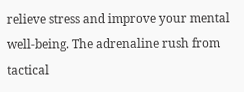relieve stress and improve your mental well-being. The adrenaline rush from tactical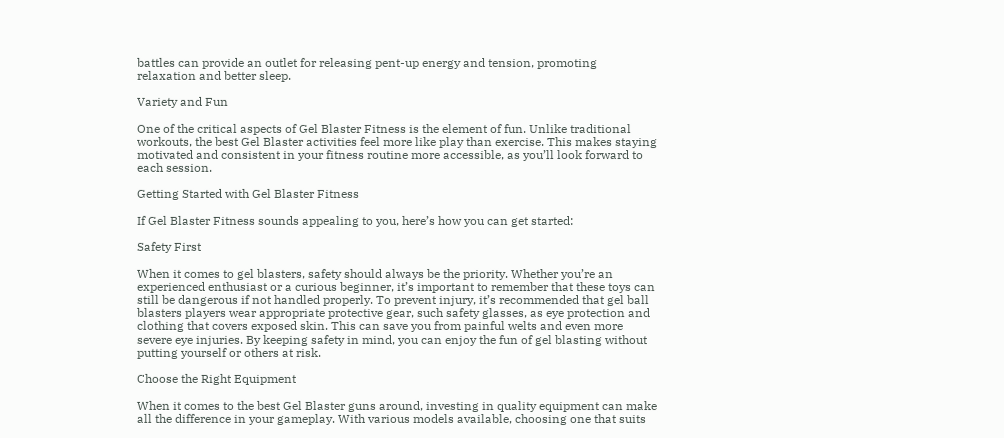battles can provide an outlet for releasing pent-up energy and tension, promoting relaxation and better sleep.

Variety and Fun

One of the critical aspects of Gel Blaster Fitness is the element of fun. Unlike traditional workouts, the best Gel Blaster activities feel more like play than exercise. This makes staying motivated and consistent in your fitness routine more accessible, as you’ll look forward to each session.

Getting Started with Gel Blaster Fitness

If Gel Blaster Fitness sounds appealing to you, here’s how you can get started:

Safety First

When it comes to gel blasters, safety should always be the priority. Whether you’re an experienced enthusiast or a curious beginner, it’s important to remember that these toys can still be dangerous if not handled properly. To prevent injury, it’s recommended that gel ball blasters players wear appropriate protective gear, such safety glasses, as eye protection and clothing that covers exposed skin. This can save you from painful welts and even more severe eye injuries. By keeping safety in mind, you can enjoy the fun of gel blasting without putting yourself or others at risk.

Choose the Right Equipment

When it comes to the best Gel Blaster guns around, investing in quality equipment can make all the difference in your gameplay. With various models available, choosing one that suits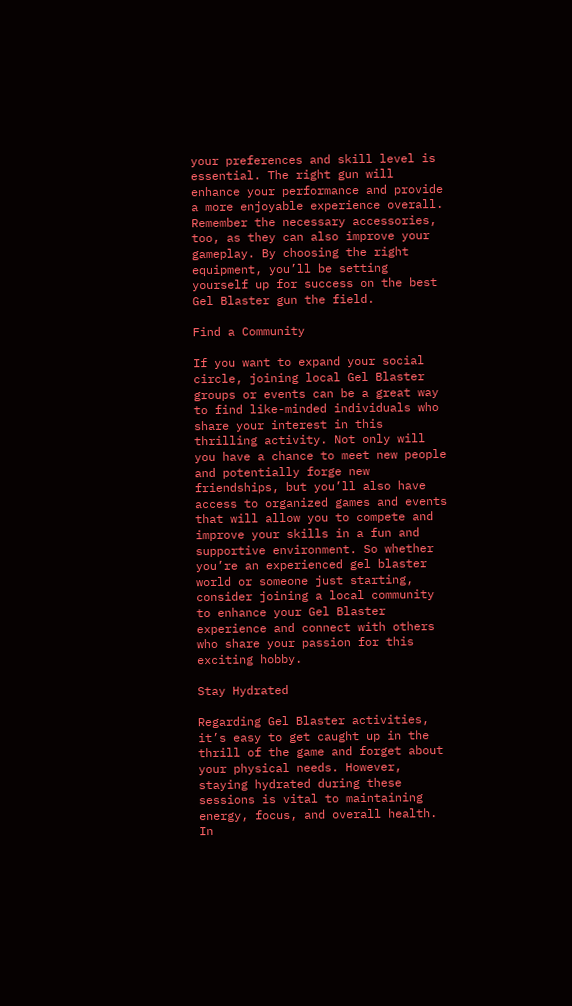your preferences and skill level is essential. The right gun will enhance your performance and provide a more enjoyable experience overall. Remember the necessary accessories, too, as they can also improve your gameplay. By choosing the right equipment, you’ll be setting yourself up for success on the best Gel Blaster gun the field.

Find a Community

If you want to expand your social circle, joining local Gel Blaster groups or events can be a great way to find like-minded individuals who share your interest in this thrilling activity. Not only will you have a chance to meet new people and potentially forge new friendships, but you’ll also have access to organized games and events that will allow you to compete and improve your skills in a fun and supportive environment. So whether you’re an experienced gel blaster world or someone just starting, consider joining a local community to enhance your Gel Blaster experience and connect with others who share your passion for this exciting hobby.

Stay Hydrated

Regarding Gel Blaster activities, it’s easy to get caught up in the thrill of the game and forget about your physical needs. However, staying hydrated during these sessions is vital to maintaining energy, focus, and overall health. In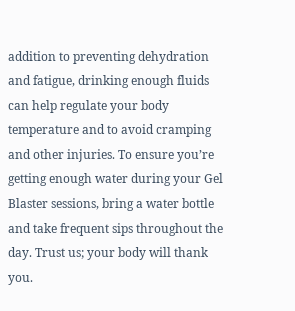addition to preventing dehydration and fatigue, drinking enough fluids can help regulate your body temperature and to avoid cramping and other injuries. To ensure you’re getting enough water during your Gel Blaster sessions, bring a water bottle and take frequent sips throughout the day. Trust us; your body will thank you.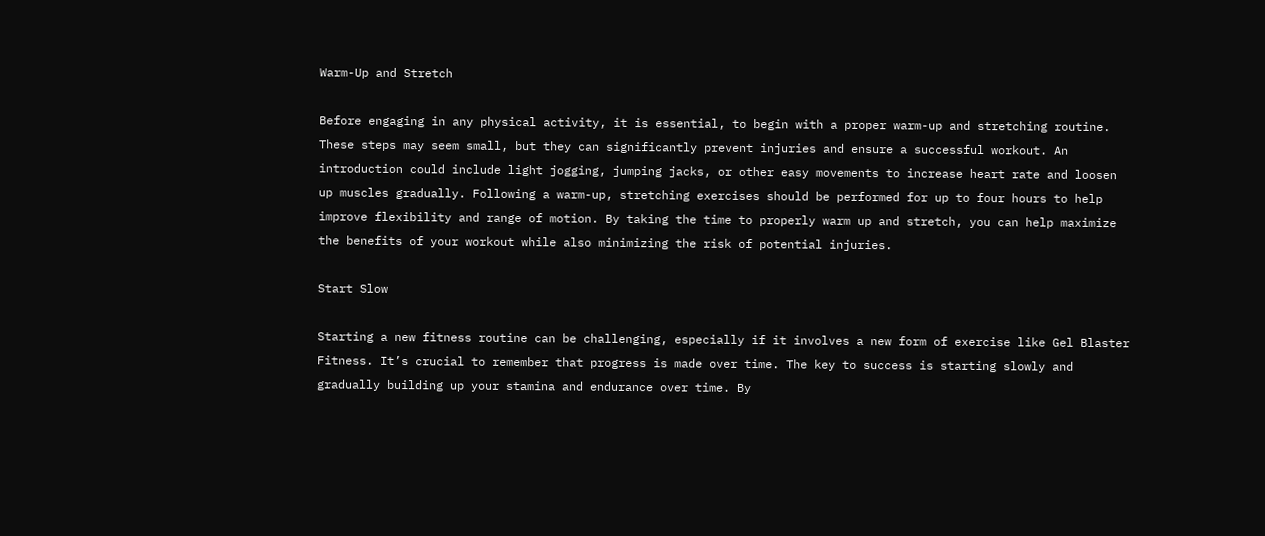Warm-Up and Stretch

Before engaging in any physical activity, it is essential, to begin with a proper warm-up and stretching routine. These steps may seem small, but they can significantly prevent injuries and ensure a successful workout. An introduction could include light jogging, jumping jacks, or other easy movements to increase heart rate and loosen up muscles gradually. Following a warm-up, stretching exercises should be performed for up to four hours to help improve flexibility and range of motion. By taking the time to properly warm up and stretch, you can help maximize the benefits of your workout while also minimizing the risk of potential injuries.

Start Slow

Starting a new fitness routine can be challenging, especially if it involves a new form of exercise like Gel Blaster Fitness. It’s crucial to remember that progress is made over time. The key to success is starting slowly and gradually building up your stamina and endurance over time. By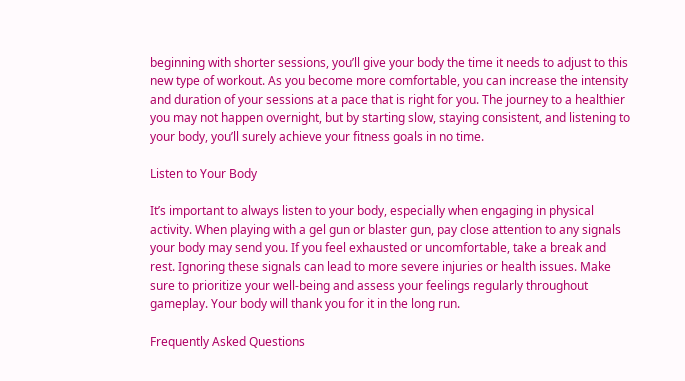beginning with shorter sessions, you’ll give your body the time it needs to adjust to this new type of workout. As you become more comfortable, you can increase the intensity and duration of your sessions at a pace that is right for you. The journey to a healthier you may not happen overnight, but by starting slow, staying consistent, and listening to your body, you’ll surely achieve your fitness goals in no time.

Listen to Your Body

It’s important to always listen to your body, especially when engaging in physical activity. When playing with a gel gun or blaster gun, pay close attention to any signals your body may send you. If you feel exhausted or uncomfortable, take a break and rest. Ignoring these signals can lead to more severe injuries or health issues. Make sure to prioritize your well-being and assess your feelings regularly throughout gameplay. Your body will thank you for it in the long run.

Frequently Asked Questions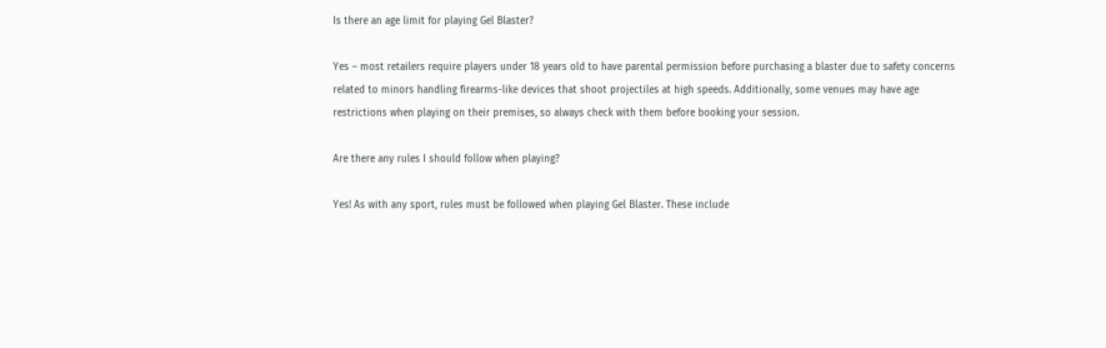Is there an age limit for playing Gel Blaster?

Yes – most retailers require players under 18 years old to have parental permission before purchasing a blaster due to safety concerns related to minors handling firearms-like devices that shoot projectiles at high speeds. Additionally, some venues may have age restrictions when playing on their premises, so always check with them before booking your session.

Are there any rules I should follow when playing?

Yes! As with any sport, rules must be followed when playing Gel Blaster. These include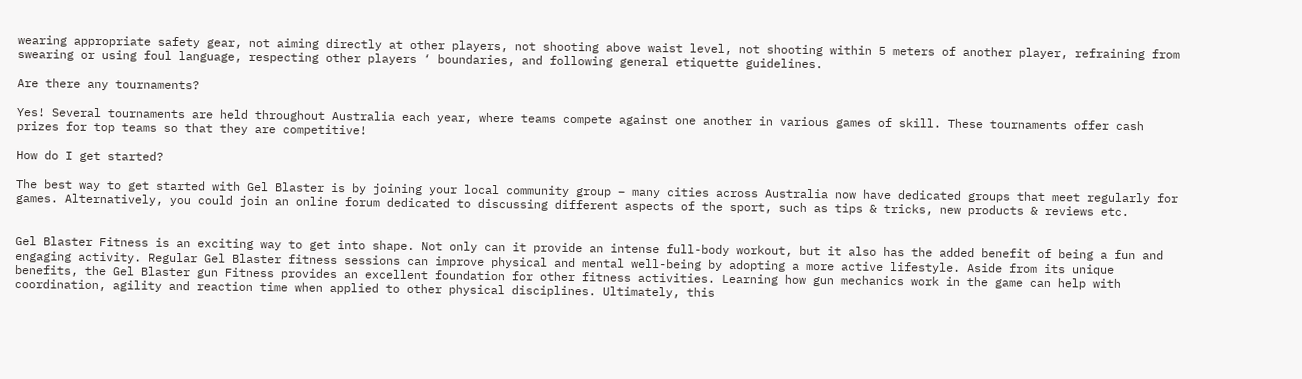wearing appropriate safety gear, not aiming directly at other players, not shooting above waist level, not shooting within 5 meters of another player, refraining from swearing or using foul language, respecting other players ‘ boundaries, and following general etiquette guidelines.

Are there any tournaments?

Yes! Several tournaments are held throughout Australia each year, where teams compete against one another in various games of skill. These tournaments offer cash prizes for top teams so that they are competitive!

How do I get started?

The best way to get started with Gel Blaster is by joining your local community group – many cities across Australia now have dedicated groups that meet regularly for games. Alternatively, you could join an online forum dedicated to discussing different aspects of the sport, such as tips & tricks, new products & reviews etc.


Gel Blaster Fitness is an exciting way to get into shape. Not only can it provide an intense full-body workout, but it also has the added benefit of being a fun and engaging activity. Regular Gel Blaster fitness sessions can improve physical and mental well-being by adopting a more active lifestyle. Aside from its unique benefits, the Gel Blaster gun Fitness provides an excellent foundation for other fitness activities. Learning how gun mechanics work in the game can help with coordination, agility and reaction time when applied to other physical disciplines. Ultimately, this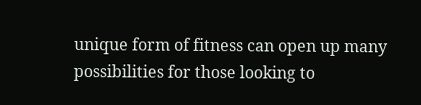unique form of fitness can open up many possibilities for those looking to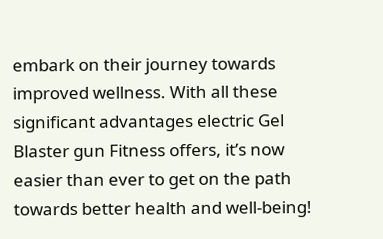embark on their journey towards improved wellness. With all these significant advantages electric Gel Blaster gun Fitness offers, it’s now easier than ever to get on the path towards better health and well-being!